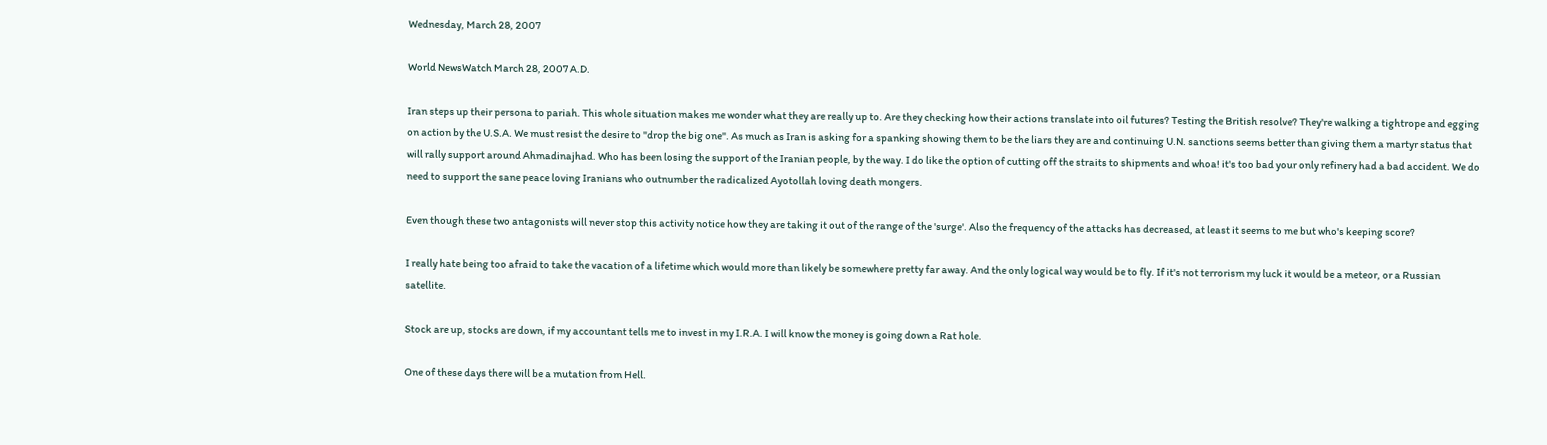Wednesday, March 28, 2007

World NewsWatch March 28, 2007 A.D.

Iran steps up their persona to pariah. This whole situation makes me wonder what they are really up to. Are they checking how their actions translate into oil futures? Testing the British resolve? They're walking a tightrope and egging on action by the U.S.A. We must resist the desire to "drop the big one". As much as Iran is asking for a spanking showing them to be the liars they are and continuing U.N. sanctions seems better than giving them a martyr status that will rally support around Ahmadinajhad. Who has been losing the support of the Iranian people, by the way. I do like the option of cutting off the straits to shipments and whoa! it's too bad your only refinery had a bad accident. We do need to support the sane peace loving Iranians who outnumber the radicalized Ayotollah loving death mongers.

Even though these two antagonists will never stop this activity notice how they are taking it out of the range of the 'surge'. Also the frequency of the attacks has decreased, at least it seems to me but who's keeping score?

I really hate being too afraid to take the vacation of a lifetime which would more than likely be somewhere pretty far away. And the only logical way would be to fly. If it's not terrorism my luck it would be a meteor, or a Russian satellite.

Stock are up, stocks are down, if my accountant tells me to invest in my I.R.A. I will know the money is going down a Rat hole.

One of these days there will be a mutation from Hell.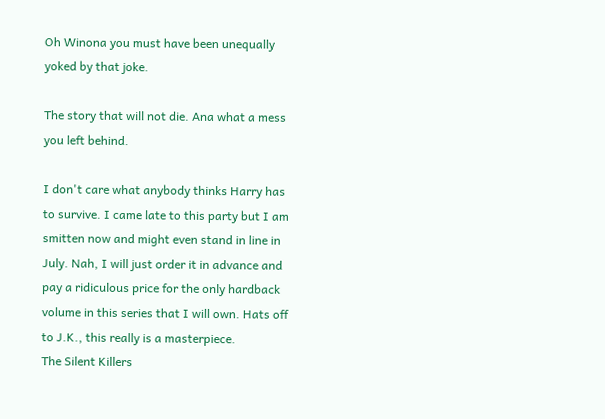Oh Winona you must have been unequally yoked by that joke.

The story that will not die. Ana what a mess you left behind.

I don't care what anybody thinks Harry has to survive. I came late to this party but I am smitten now and might even stand in line in July. Nah, I will just order it in advance and pay a ridiculous price for the only hardback volume in this series that I will own. Hats off to J.K., this really is a masterpiece.
The Silent Killers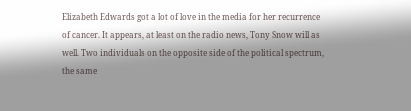Elizabeth Edwards got a lot of love in the media for her recurrence of cancer. It appears, at least on the radio news, Tony Snow will as well. Two individuals on the opposite side of the political spectrum, the same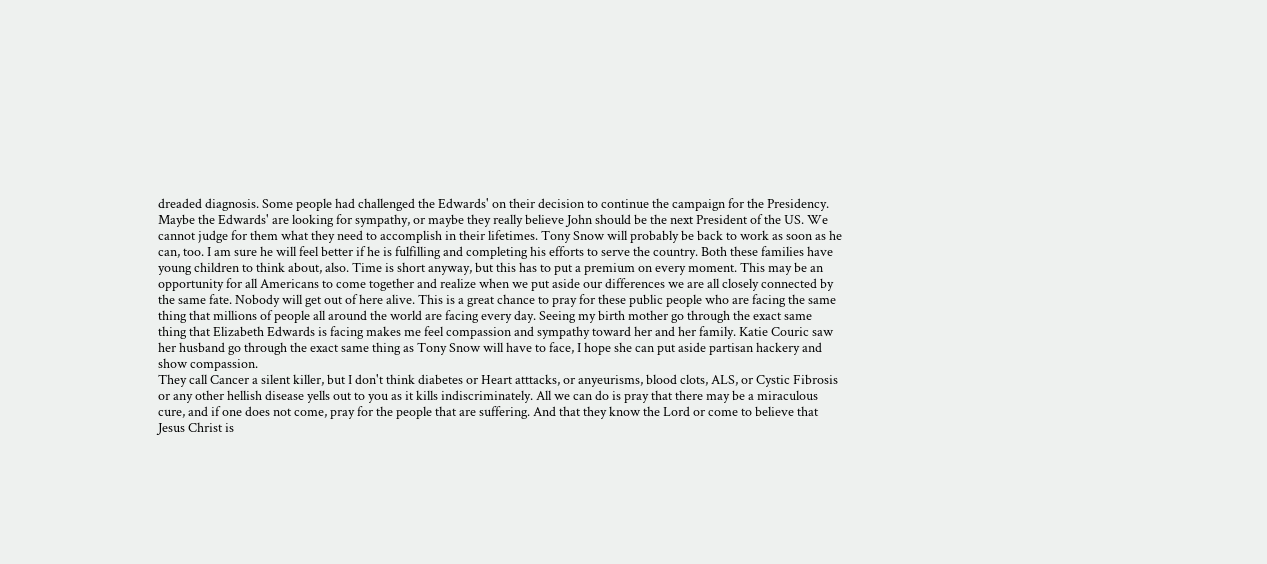dreaded diagnosis. Some people had challenged the Edwards' on their decision to continue the campaign for the Presidency. Maybe the Edwards' are looking for sympathy, or maybe they really believe John should be the next President of the US. We cannot judge for them what they need to accomplish in their lifetimes. Tony Snow will probably be back to work as soon as he can, too. I am sure he will feel better if he is fulfilling and completing his efforts to serve the country. Both these families have young children to think about, also. Time is short anyway, but this has to put a premium on every moment. This may be an opportunity for all Americans to come together and realize when we put aside our differences we are all closely connected by the same fate. Nobody will get out of here alive. This is a great chance to pray for these public people who are facing the same thing that millions of people all around the world are facing every day. Seeing my birth mother go through the exact same thing that Elizabeth Edwards is facing makes me feel compassion and sympathy toward her and her family. Katie Couric saw her husband go through the exact same thing as Tony Snow will have to face, I hope she can put aside partisan hackery and show compassion.
They call Cancer a silent killer, but I don't think diabetes or Heart atttacks, or anyeurisms, blood clots, ALS, or Cystic Fibrosis or any other hellish disease yells out to you as it kills indiscriminately. All we can do is pray that there may be a miraculous cure, and if one does not come, pray for the people that are suffering. And that they know the Lord or come to believe that Jesus Christ is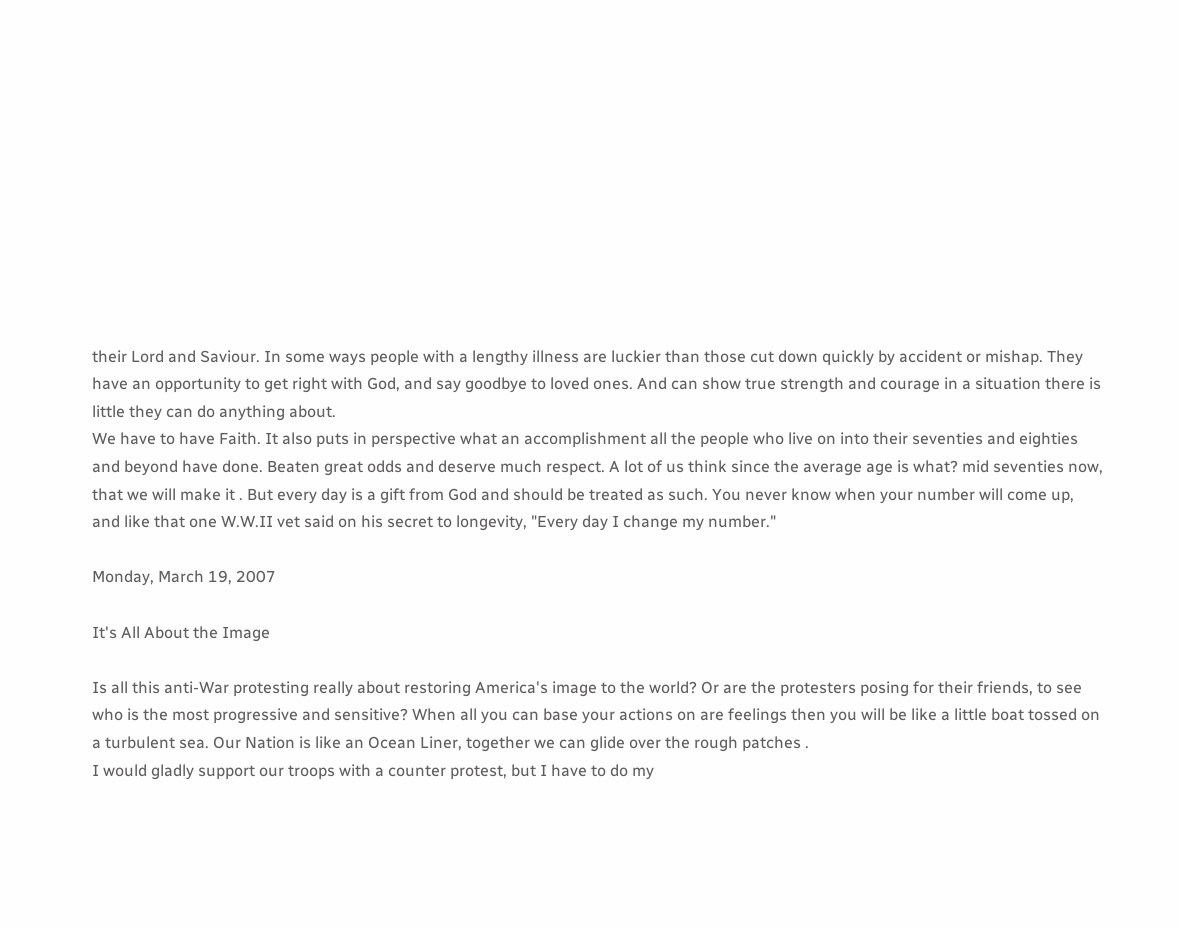their Lord and Saviour. In some ways people with a lengthy illness are luckier than those cut down quickly by accident or mishap. They have an opportunity to get right with God, and say goodbye to loved ones. And can show true strength and courage in a situation there is little they can do anything about.
We have to have Faith. It also puts in perspective what an accomplishment all the people who live on into their seventies and eighties and beyond have done. Beaten great odds and deserve much respect. A lot of us think since the average age is what? mid seventies now, that we will make it . But every day is a gift from God and should be treated as such. You never know when your number will come up, and like that one W.W.II vet said on his secret to longevity, "Every day I change my number."

Monday, March 19, 2007

It's All About the Image

Is all this anti-War protesting really about restoring America's image to the world? Or are the protesters posing for their friends, to see who is the most progressive and sensitive? When all you can base your actions on are feelings then you will be like a little boat tossed on a turbulent sea. Our Nation is like an Ocean Liner, together we can glide over the rough patches .
I would gladly support our troops with a counter protest, but I have to do my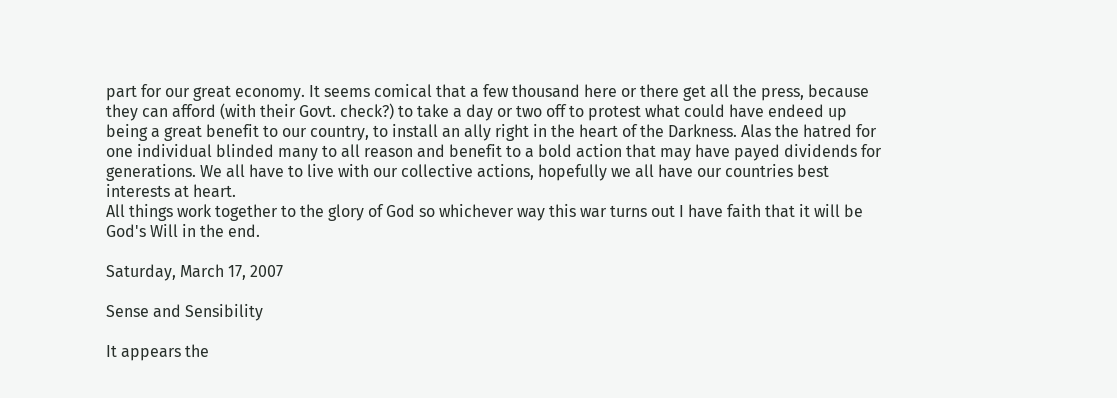part for our great economy. It seems comical that a few thousand here or there get all the press, because they can afford (with their Govt. check?) to take a day or two off to protest what could have endeed up being a great benefit to our country, to install an ally right in the heart of the Darkness. Alas the hatred for one individual blinded many to all reason and benefit to a bold action that may have payed dividends for generations. We all have to live with our collective actions, hopefully we all have our countries best interests at heart.
All things work together to the glory of God so whichever way this war turns out I have faith that it will be God's Will in the end.

Saturday, March 17, 2007

Sense and Sensibility

It appears the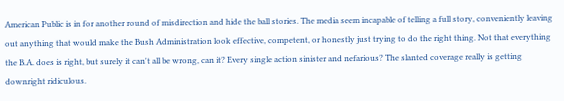American Public is in for another round of misdirection and hide the ball stories. The media seem incapable of telling a full story, conveniently leaving out anything that would make the Bush Administration look effective, competent, or honestly just trying to do the right thing. Not that everything the B.A. does is right, but surely it can't all be wrong, can it? Every single action sinister and nefarious? The slanted coverage really is getting downright ridiculous.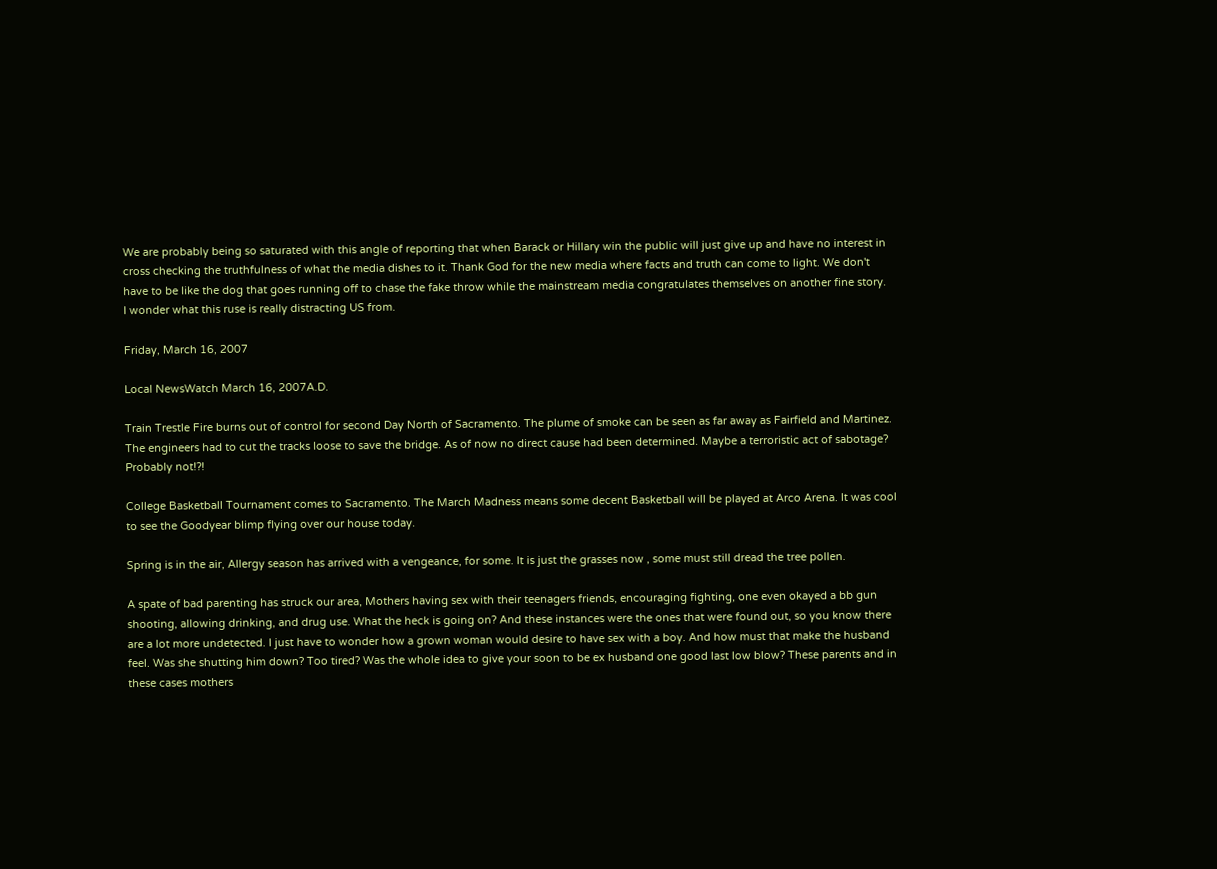We are probably being so saturated with this angle of reporting that when Barack or Hillary win the public will just give up and have no interest in cross checking the truthfulness of what the media dishes to it. Thank God for the new media where facts and truth can come to light. We don't have to be like the dog that goes running off to chase the fake throw while the mainstream media congratulates themselves on another fine story.
I wonder what this ruse is really distracting US from.

Friday, March 16, 2007

Local NewsWatch March 16, 2007A.D.

Train Trestle Fire burns out of control for second Day North of Sacramento. The plume of smoke can be seen as far away as Fairfield and Martinez. The engineers had to cut the tracks loose to save the bridge. As of now no direct cause had been determined. Maybe a terroristic act of sabotage? Probably not!?!

College Basketball Tournament comes to Sacramento. The March Madness means some decent Basketball will be played at Arco Arena. It was cool to see the Goodyear blimp flying over our house today.

Spring is in the air, Allergy season has arrived with a vengeance, for some. It is just the grasses now , some must still dread the tree pollen.

A spate of bad parenting has struck our area, Mothers having sex with their teenagers friends, encouraging fighting, one even okayed a bb gun shooting, allowing drinking, and drug use. What the heck is going on? And these instances were the ones that were found out, so you know there are a lot more undetected. I just have to wonder how a grown woman would desire to have sex with a boy. And how must that make the husband feel. Was she shutting him down? Too tired? Was the whole idea to give your soon to be ex husband one good last low blow? These parents and in these cases mothers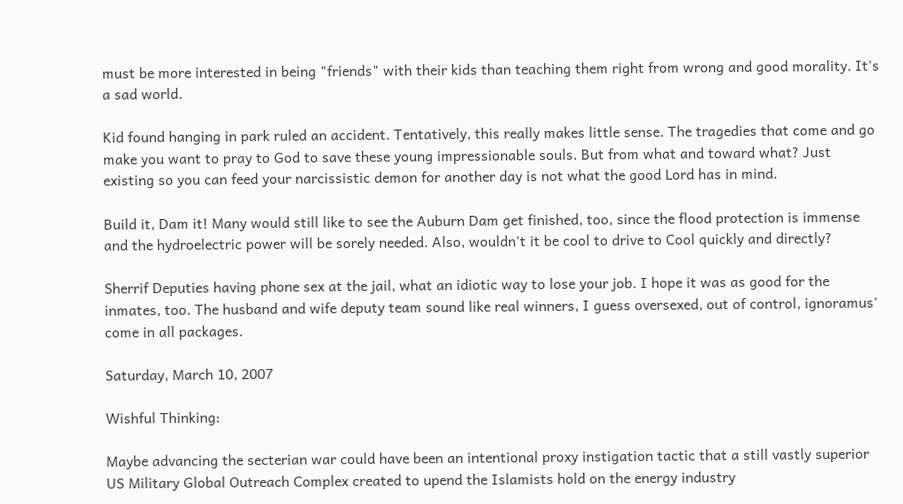must be more interested in being "friends" with their kids than teaching them right from wrong and good morality. It's a sad world.

Kid found hanging in park ruled an accident. Tentatively, this really makes little sense. The tragedies that come and go make you want to pray to God to save these young impressionable souls. But from what and toward what? Just existing so you can feed your narcissistic demon for another day is not what the good Lord has in mind.

Build it, Dam it! Many would still like to see the Auburn Dam get finished, too, since the flood protection is immense and the hydroelectric power will be sorely needed. Also, wouldn't it be cool to drive to Cool quickly and directly?

Sherrif Deputies having phone sex at the jail, what an idiotic way to lose your job. I hope it was as good for the inmates, too. The husband and wife deputy team sound like real winners, I guess oversexed, out of control, ignoramus' come in all packages.

Saturday, March 10, 2007

Wishful Thinking:

Maybe advancing the secterian war could have been an intentional proxy instigation tactic that a still vastly superior US Military Global Outreach Complex created to upend the Islamists hold on the energy industry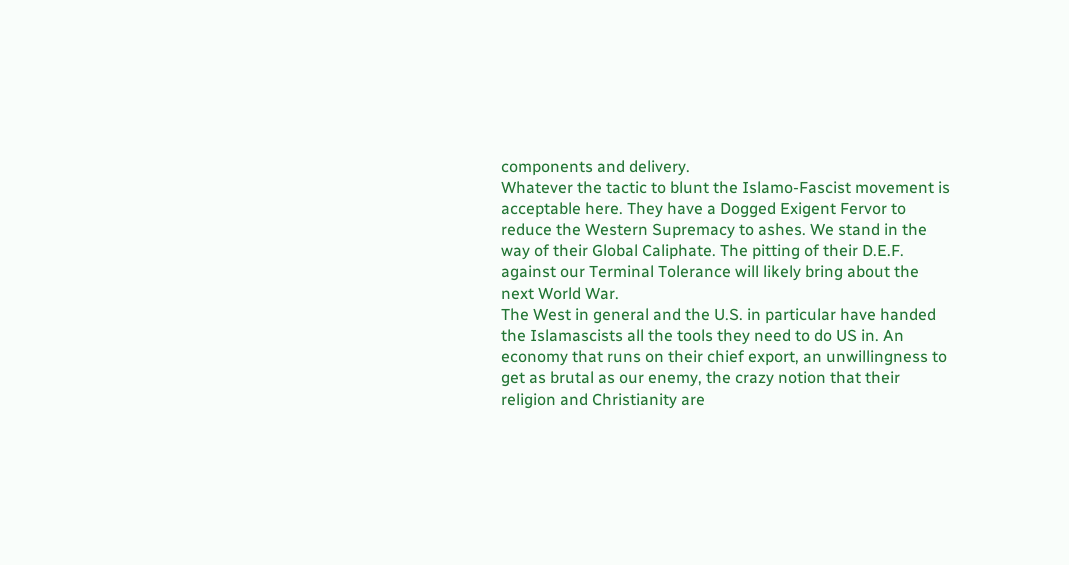components and delivery.
Whatever the tactic to blunt the Islamo-Fascist movement is acceptable here. They have a Dogged Exigent Fervor to reduce the Western Supremacy to ashes. We stand in the way of their Global Caliphate. The pitting of their D.E.F. against our Terminal Tolerance will likely bring about the next World War.
The West in general and the U.S. in particular have handed the Islamascists all the tools they need to do US in. An economy that runs on their chief export, an unwillingness to get as brutal as our enemy, the crazy notion that their religion and Christianity are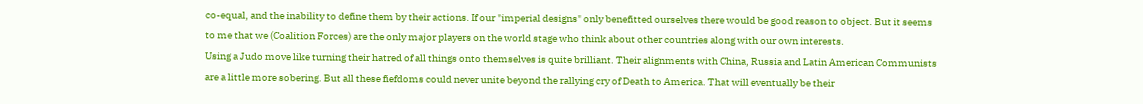co-equal, and the inability to define them by their actions. If our "imperial designs" only benefitted ourselves there would be good reason to object. But it seems to me that we (Coalition Forces) are the only major players on the world stage who think about other countries along with our own interests.
Using a Judo move like turning their hatred of all things onto themselves is quite brilliant. Their alignments with China, Russia and Latin American Communists are a little more sobering. But all these fiefdoms could never unite beyond the rallying cry of Death to America. That will eventually be their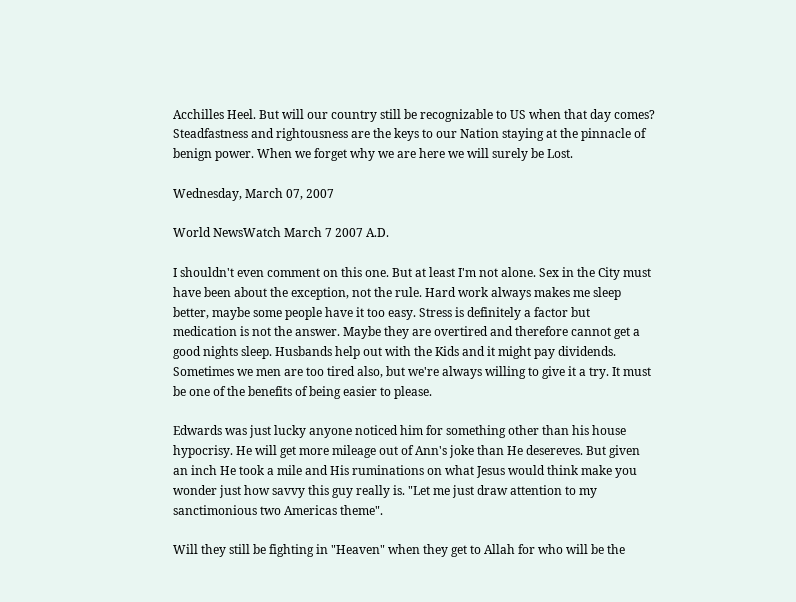Acchilles Heel. But will our country still be recognizable to US when that day comes?
Steadfastness and rightousness are the keys to our Nation staying at the pinnacle of benign power. When we forget why we are here we will surely be Lost.

Wednesday, March 07, 2007

World NewsWatch March 7 2007 A.D.

I shouldn't even comment on this one. But at least I'm not alone. Sex in the City must have been about the exception, not the rule. Hard work always makes me sleep better, maybe some people have it too easy. Stress is definitely a factor but medication is not the answer. Maybe they are overtired and therefore cannot get a good nights sleep. Husbands help out with the Kids and it might pay dividends. Sometimes we men are too tired also, but we're always willing to give it a try. It must be one of the benefits of being easier to please.

Edwards was just lucky anyone noticed him for something other than his house hypocrisy. He will get more mileage out of Ann's joke than He desereves. But given an inch He took a mile and His ruminations on what Jesus would think make you wonder just how savvy this guy really is. "Let me just draw attention to my sanctimonious two Americas theme".

Will they still be fighting in "Heaven" when they get to Allah for who will be the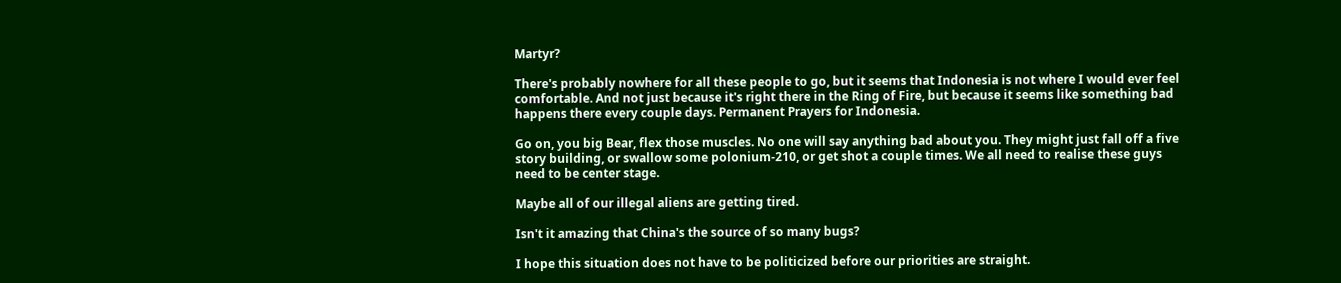Martyr?

There's probably nowhere for all these people to go, but it seems that Indonesia is not where I would ever feel comfortable. And not just because it's right there in the Ring of Fire, but because it seems like something bad happens there every couple days. Permanent Prayers for Indonesia.

Go on, you big Bear, flex those muscles. No one will say anything bad about you. They might just fall off a five story building, or swallow some polonium-210, or get shot a couple times. We all need to realise these guys need to be center stage.

Maybe all of our illegal aliens are getting tired.

Isn't it amazing that China's the source of so many bugs?

I hope this situation does not have to be politicized before our priorities are straight.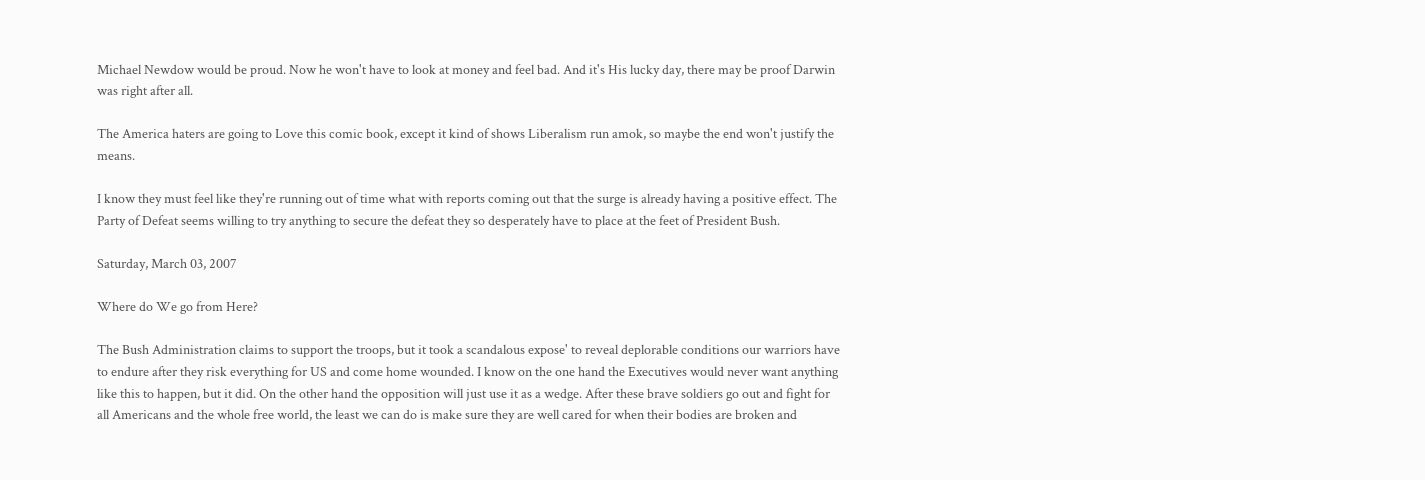Michael Newdow would be proud. Now he won't have to look at money and feel bad. And it's His lucky day, there may be proof Darwin was right after all.

The America haters are going to Love this comic book, except it kind of shows Liberalism run amok, so maybe the end won't justify the means.

I know they must feel like they're running out of time what with reports coming out that the surge is already having a positive effect. The Party of Defeat seems willing to try anything to secure the defeat they so desperately have to place at the feet of President Bush.

Saturday, March 03, 2007

Where do We go from Here?

The Bush Administration claims to support the troops, but it took a scandalous expose' to reveal deplorable conditions our warriors have to endure after they risk everything for US and come home wounded. I know on the one hand the Executives would never want anything like this to happen, but it did. On the other hand the opposition will just use it as a wedge. After these brave soldiers go out and fight for all Americans and the whole free world, the least we can do is make sure they are well cared for when their bodies are broken and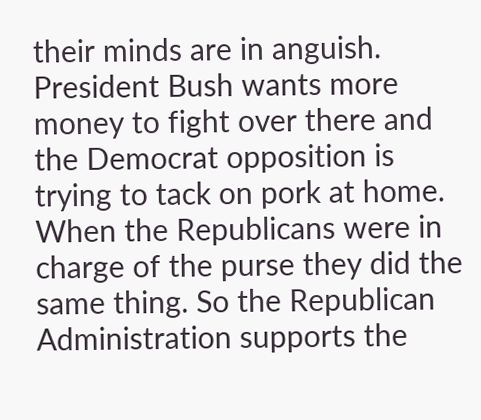their minds are in anguish.
President Bush wants more money to fight over there and the Democrat opposition is trying to tack on pork at home. When the Republicans were in charge of the purse they did the same thing. So the Republican Administration supports the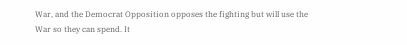War, and the Democrat Opposition opposes the fighting but will use the War so they can spend. It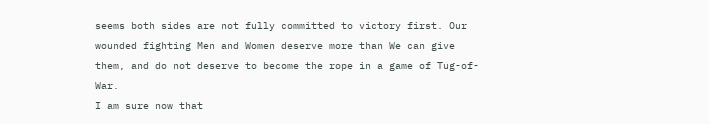seems both sides are not fully committed to victory first. Our wounded fighting Men and Women deserve more than We can give them, and do not deserve to become the rope in a game of Tug-of-War.
I am sure now that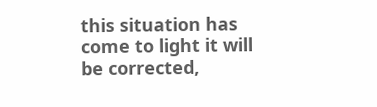this situation has come to light it will be corrected,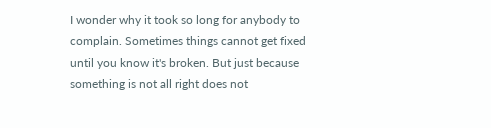I wonder why it took so long for anybody to complain. Sometimes things cannot get fixed until you know it's broken. But just because something is not all right does not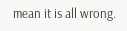mean it is all wrong.